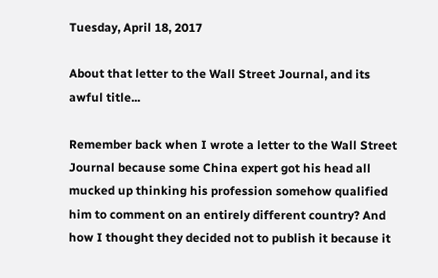Tuesday, April 18, 2017

About that letter to the Wall Street Journal, and its awful title...

Remember back when I wrote a letter to the Wall Street Journal because some China expert got his head all mucked up thinking his profession somehow qualified him to comment on an entirely different country? And how I thought they decided not to publish it because it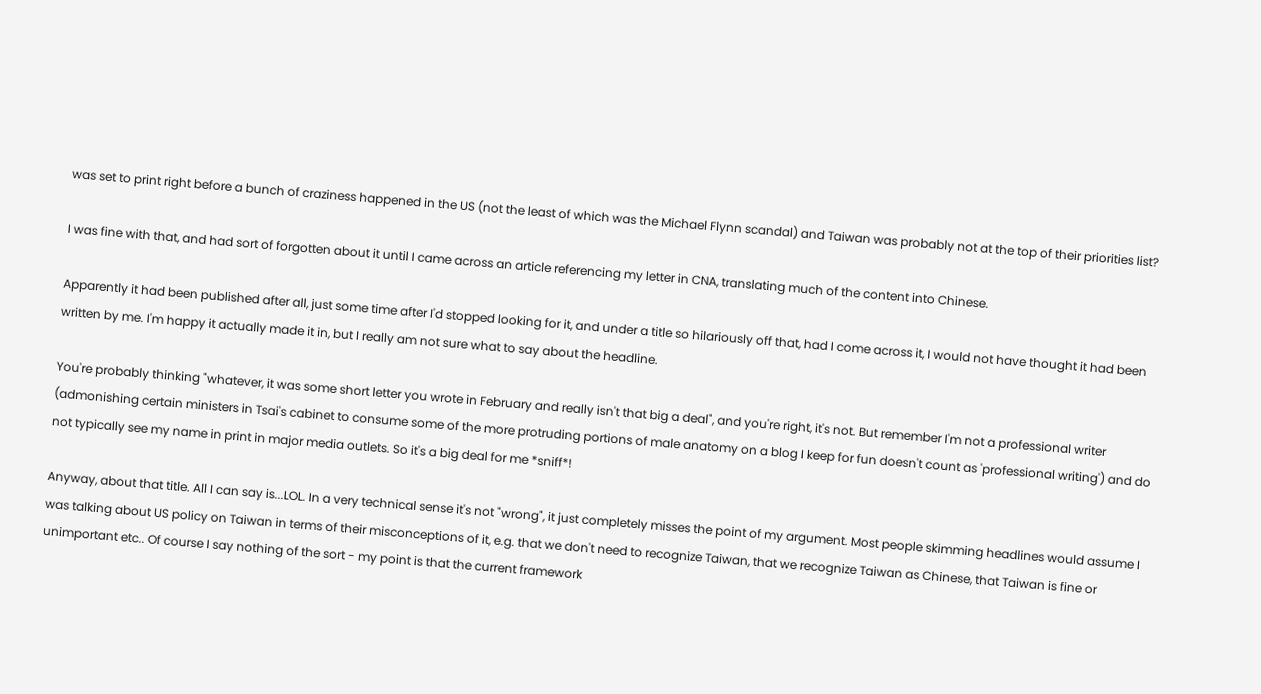was set to print right before a bunch of craziness happened in the US (not the least of which was the Michael Flynn scandal) and Taiwan was probably not at the top of their priorities list?

I was fine with that, and had sort of forgotten about it until I came across an article referencing my letter in CNA, translating much of the content into Chinese.

Apparently it had been published after all, just some time after I'd stopped looking for it, and under a title so hilariously off that, had I come across it, I would not have thought it had been written by me. I'm happy it actually made it in, but I really am not sure what to say about the headline.

You're probably thinking "whatever, it was some short letter you wrote in February and really isn't that big a deal", and you're right, it's not. But remember I'm not a professional writer (admonishing certain ministers in Tsai's cabinet to consume some of the more protruding portions of male anatomy on a blog I keep for fun doesn't count as 'professional writing') and do not typically see my name in print in major media outlets. So it's a big deal for me *sniff*!

Anyway, about that title. All I can say is...LOL. In a very technical sense it's not "wrong", it just completely misses the point of my argument. Most people skimming headlines would assume I was talking about US policy on Taiwan in terms of their misconceptions of it, e.g. that we don't need to recognize Taiwan, that we recognize Taiwan as Chinese, that Taiwan is fine or unimportant etc.. Of course I say nothing of the sort - my point is that the current framework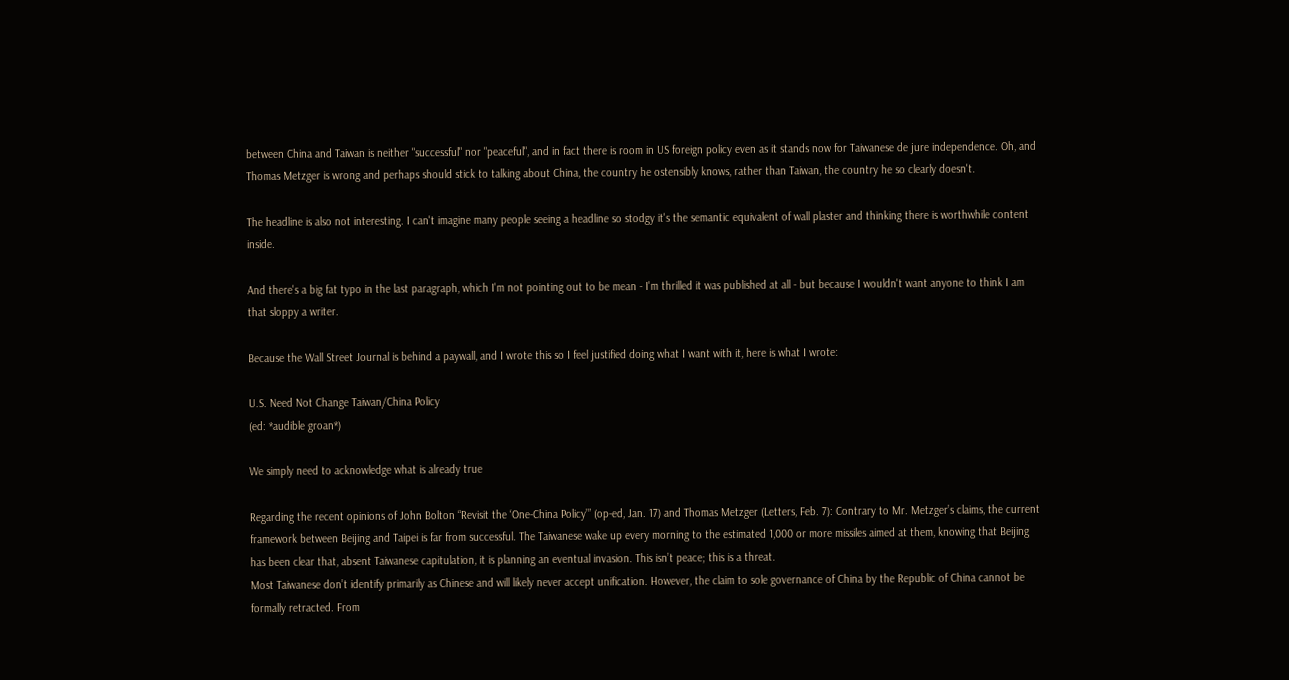between China and Taiwan is neither "successful" nor "peaceful", and in fact there is room in US foreign policy even as it stands now for Taiwanese de jure independence. Oh, and Thomas Metzger is wrong and perhaps should stick to talking about China, the country he ostensibly knows, rather than Taiwan, the country he so clearly doesn't.

The headline is also not interesting. I can't imagine many people seeing a headline so stodgy it's the semantic equivalent of wall plaster and thinking there is worthwhile content inside.

And there's a big fat typo in the last paragraph, which I'm not pointing out to be mean - I'm thrilled it was published at all - but because I wouldn't want anyone to think I am that sloppy a writer.

Because the Wall Street Journal is behind a paywall, and I wrote this so I feel justified doing what I want with it, here is what I wrote:

U.S. Need Not Change Taiwan/China Policy
(ed: *audible groan*)

We simply need to acknowledge what is already true

Regarding the recent opinions of John Bolton “Revisit the ‘One-China Policy’” (op-ed, Jan. 17) and Thomas Metzger (Letters, Feb. 7): Contrary to Mr. Metzger’s claims, the current framework between Beijing and Taipei is far from successful. The Taiwanese wake up every morning to the estimated 1,000 or more missiles aimed at them, knowing that Beijing has been clear that, absent Taiwanese capitulation, it is planning an eventual invasion. This isn’t peace; this is a threat.
Most Taiwanese don’t identify primarily as Chinese and will likely never accept unification. However, the claim to sole governance of China by the Republic of China cannot be formally retracted. From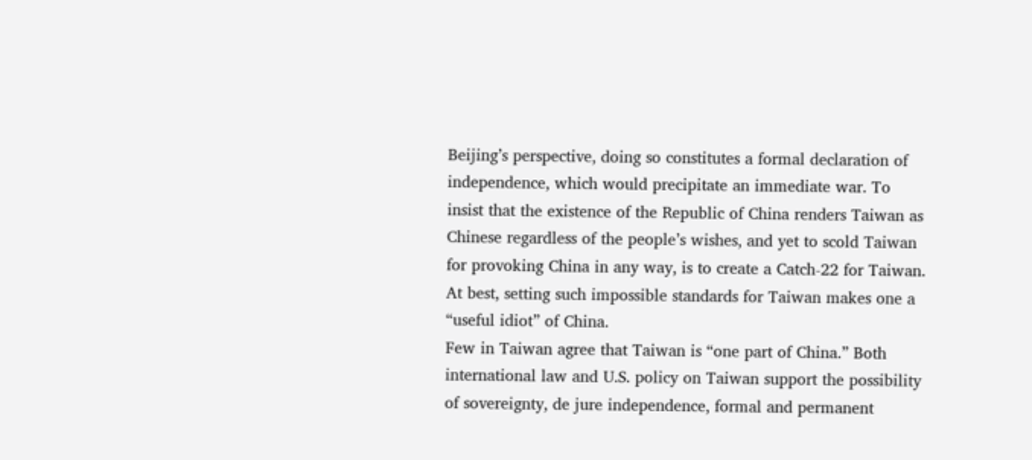Beijing’s perspective, doing so constitutes a formal declaration of independence, which would precipitate an immediate war. To insist that the existence of the Republic of China renders Taiwan as Chinese regardless of the people’s wishes, and yet to scold Taiwan for provoking China in any way, is to create a Catch-22 for Taiwan. At best, setting such impossible standards for Taiwan makes one a “useful idiot” of China.
Few in Taiwan agree that Taiwan is “one part of China.” Both international law and U.S. policy on Taiwan support the possibility of sovereignty, de jure independence, formal and permanent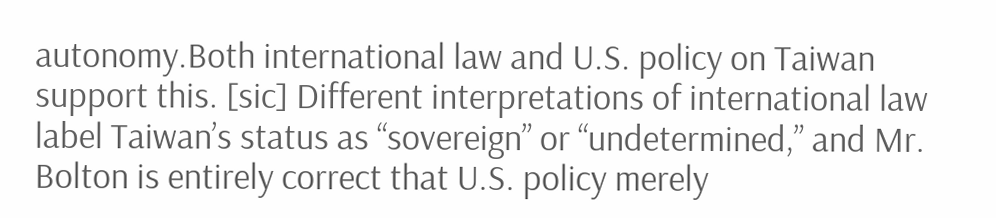autonomy.Both international law and U.S. policy on Taiwan support this. [sic] Different interpretations of international law label Taiwan’s status as “sovereign” or “undetermined,” and Mr. Bolton is entirely correct that U.S. policy merely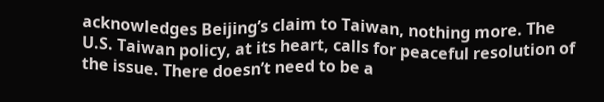acknowledges Beijing’s claim to Taiwan, nothing more. The U.S. Taiwan policy, at its heart, calls for peaceful resolution of the issue. There doesn’t need to be a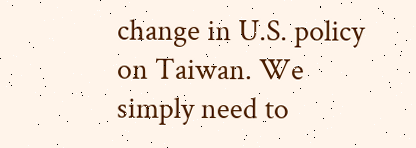change in U.S. policy on Taiwan. We simply need to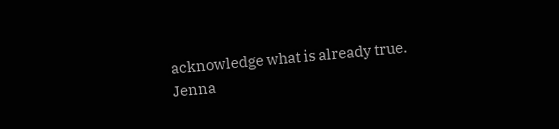acknowledge what is already true.
Jenna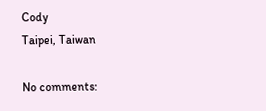Cody
Taipei, Taiwan

No comments: